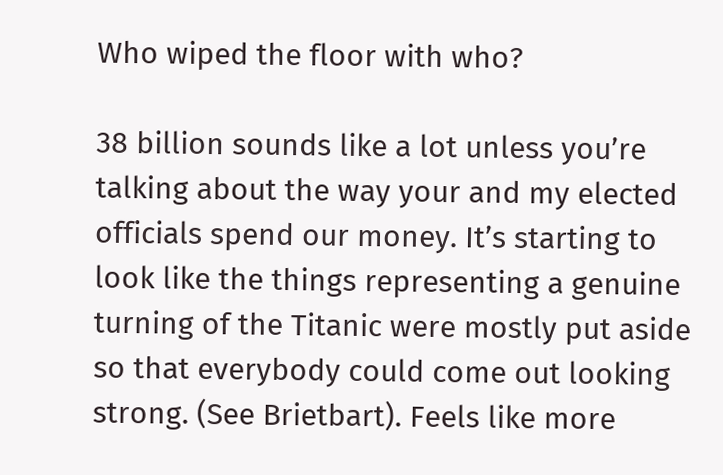Who wiped the floor with who?

38 billion sounds like a lot unless you’re talking about the way your and my elected officials spend our money. It’s starting to look like the things representing a genuine turning of the Titanic were mostly put aside so that everybody could come out looking strong. (See Brietbart). Feels like more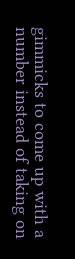gimmicks to come up with a number instead of taking on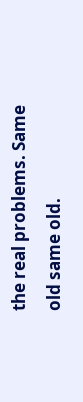the real problems. Same old same old.